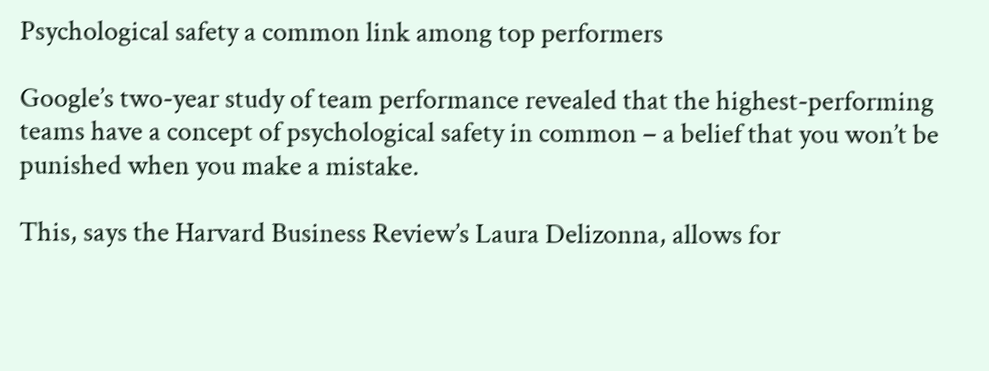Psychological safety a common link among top performers

Google’s two-year study of team performance revealed that the highest-performing teams have a concept of psychological safety in common – a belief that you won’t be punished when you make a mistake.

This, says the Harvard Business Review’s Laura Delizonna, allows for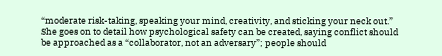“moderate risk-taking, speaking your mind, creativity, and sticking your neck out.” She goes on to detail how psychological safety can be created, saying conflict should be approached as a “collaborator, not an adversary”; people should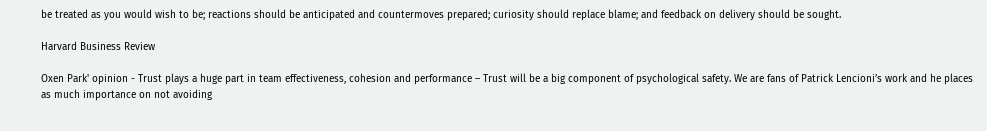be treated as you would wish to be; reactions should be anticipated and countermoves prepared; curiosity should replace blame; and feedback on delivery should be sought.

Harvard Business Review

Oxen Park' opinion - Trust plays a huge part in team effectiveness, cohesion and performance – Trust will be a big component of psychological safety. We are fans of Patrick Lencioni’s work and he places as much importance on not avoiding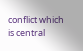conflict which is central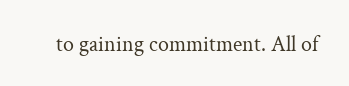to gaining commitment. All of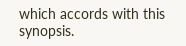which accords with this synopsis.